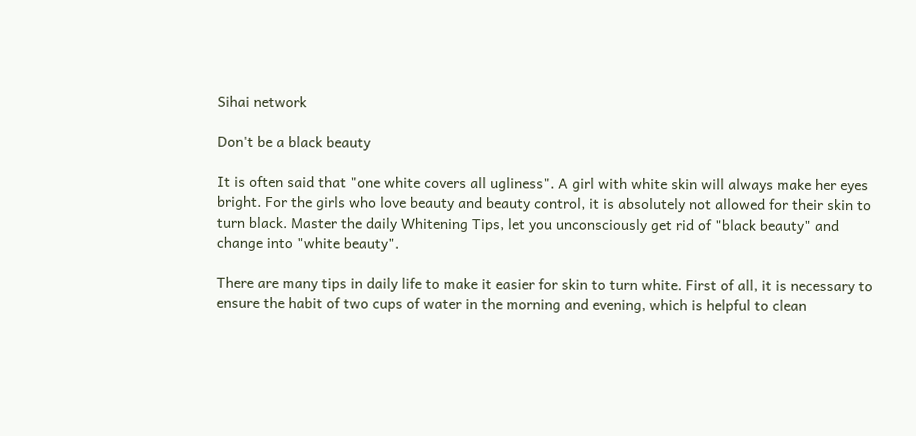Sihai network

Don't be a black beauty

It is often said that "one white covers all ugliness". A girl with white skin will always make her eyes bright. For the girls who love beauty and beauty control, it is absolutely not allowed for their skin to turn black. Master the daily Whitening Tips, let you unconsciously get rid of "black beauty" and change into "white beauty".

There are many tips in daily life to make it easier for skin to turn white. First of all, it is necessary to ensure the habit of two cups of water in the morning and evening, which is helpful to clean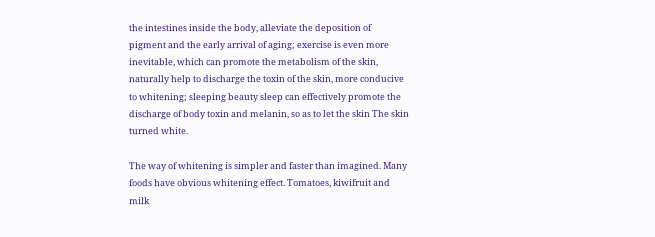the intestines inside the body, alleviate the deposition of pigment and the early arrival of aging; exercise is even more inevitable, which can promote the metabolism of the skin, naturally help to discharge the toxin of the skin, more conducive to whitening; sleeping beauty sleep can effectively promote the discharge of body toxin and melanin, so as to let the skin The skin turned white.

The way of whitening is simpler and faster than imagined. Many foods have obvious whitening effect. Tomatoes, kiwifruit and milk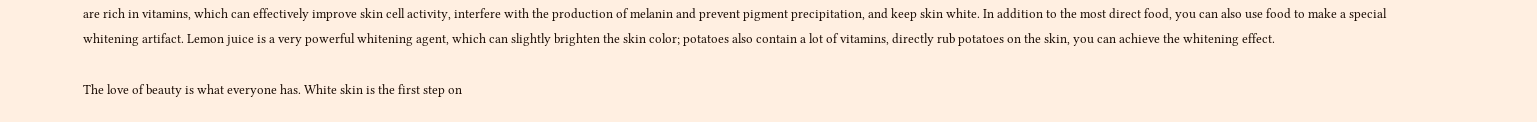are rich in vitamins, which can effectively improve skin cell activity, interfere with the production of melanin and prevent pigment precipitation, and keep skin white. In addition to the most direct food, you can also use food to make a special whitening artifact. Lemon juice is a very powerful whitening agent, which can slightly brighten the skin color; potatoes also contain a lot of vitamins, directly rub potatoes on the skin, you can achieve the whitening effect.

The love of beauty is what everyone has. White skin is the first step on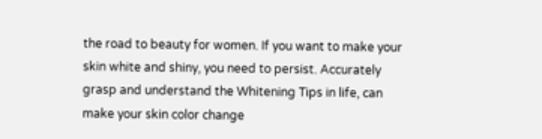the road to beauty for women. If you want to make your skin white and shiny, you need to persist. Accurately grasp and understand the Whitening Tips in life, can make your skin color change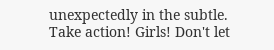unexpectedly in the subtle. Take action! Girls! Don't let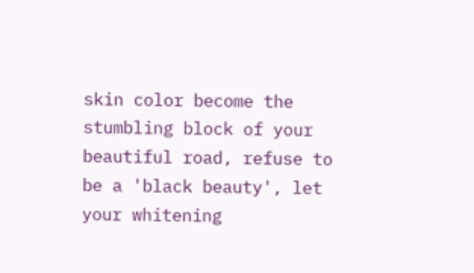skin color become the stumbling block of your beautiful road, refuse to be a 'black beauty', let your whitening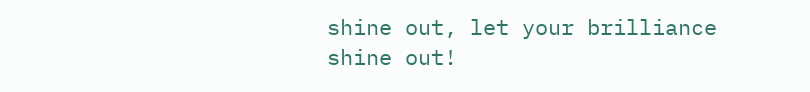shine out, let your brilliance shine out!